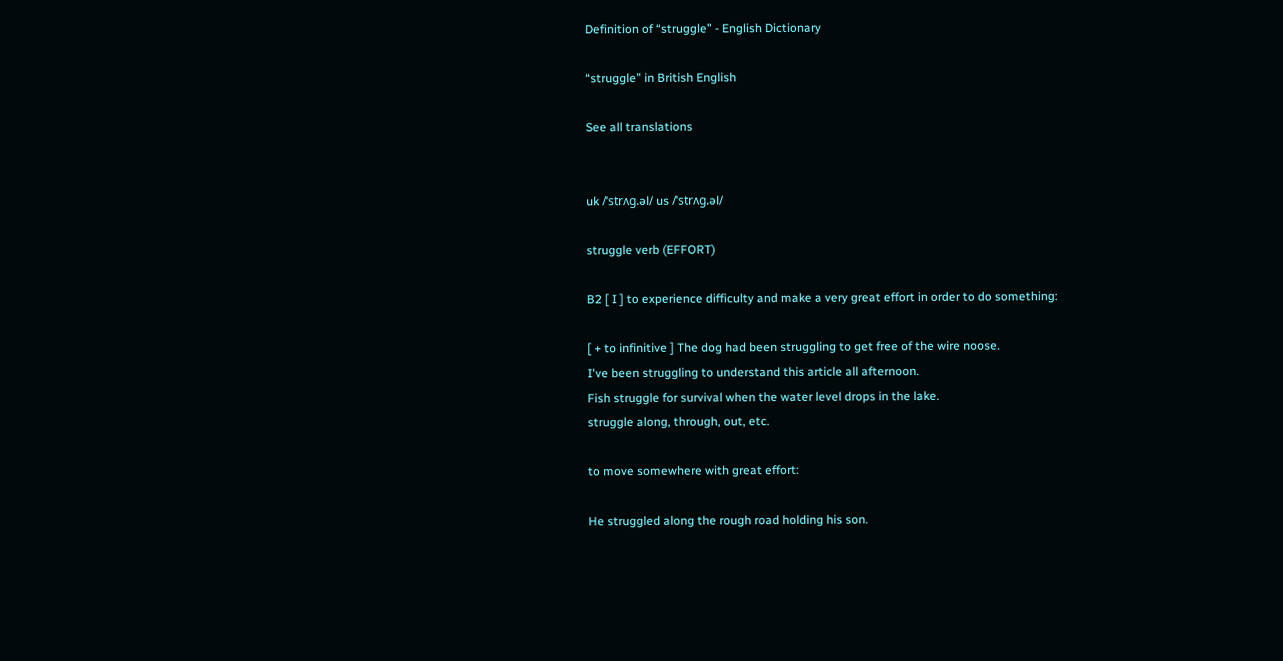Definition of “struggle” - English Dictionary

“struggle” in British English

See all translations


uk /ˈstrʌɡ.əl/ us /ˈstrʌɡ.əl/

struggle verb (EFFORT)

B2 [ I ] to experience difficulty and make a very great effort in order to do something:

[ + to infinitive ] The dog had been struggling to get free of the wire noose.
I've been struggling to understand this article all afternoon.
Fish struggle for survival when the water level drops in the lake.
struggle along, through, out, etc.

to move somewhere with great effort:

He struggled along the rough road holding his son.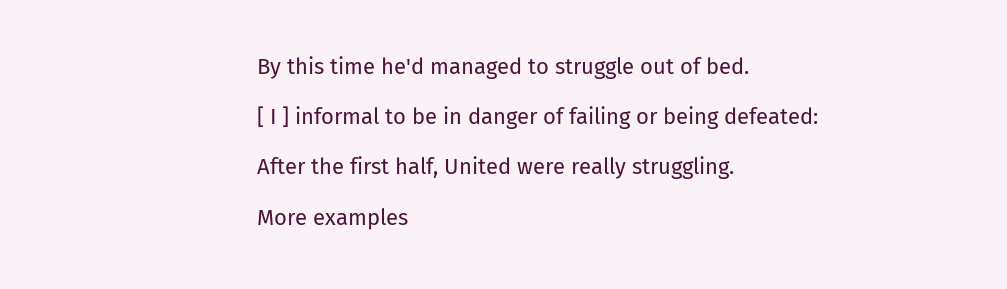By this time he'd managed to struggle out of bed.

[ I ] informal to be in danger of failing or being defeated:

After the first half, United were really struggling.

More examples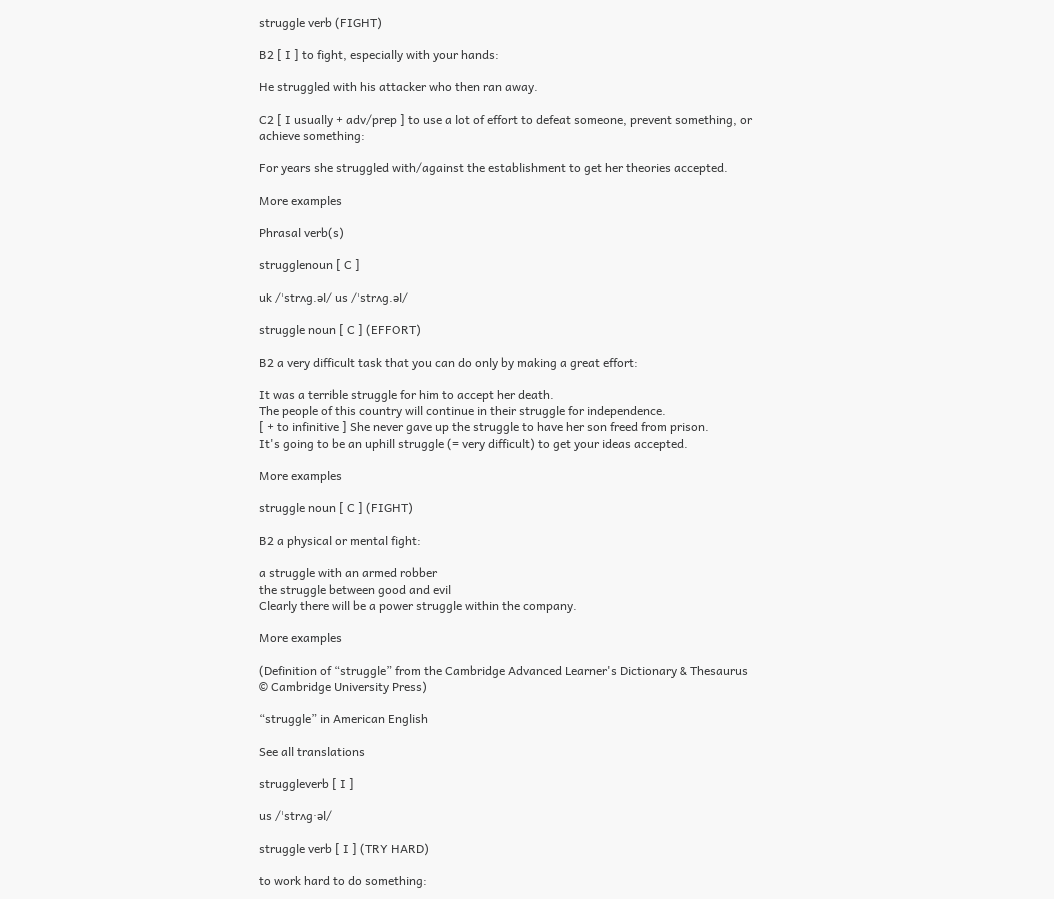struggle verb (FIGHT)

B2 [ I ] to fight, especially with your hands:

He struggled with his attacker who then ran away.

C2 [ I usually + adv/prep ] to use a lot of effort to defeat someone, prevent something, or achieve something:

For years she struggled with/against the establishment to get her theories accepted.

More examples

Phrasal verb(s)

strugglenoun [ C ]

uk /ˈstrʌɡ.əl/ us /ˈstrʌɡ.əl/

struggle noun [ C ] (EFFORT)

B2 a very difficult task that you can do only by making a great effort:

It was a terrible struggle for him to accept her death.
The people of this country will continue in their struggle for independence.
[ + to infinitive ] She never gave up the struggle to have her son freed from prison.
It's going to be an uphill struggle (= very difficult) to get your ideas accepted.

More examples

struggle noun [ C ] (FIGHT)

B2 a physical or mental fight:

a struggle with an armed robber
the struggle between good and evil
Clearly there will be a power struggle within the company.

More examples

(Definition of “struggle” from the Cambridge Advanced Learner's Dictionary & Thesaurus © Cambridge University Press)

“struggle” in American English

See all translations

struggleverb [ I ]

us /ˈstrʌɡ·əl/

struggle verb [ I ] (TRY HARD)

to work hard to do something: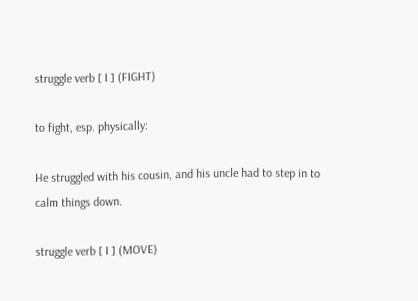struggle verb [ I ] (FIGHT)

to fight, esp. physically:

He struggled with his cousin, and his uncle had to step in to calm things down.

struggle verb [ I ] (MOVE)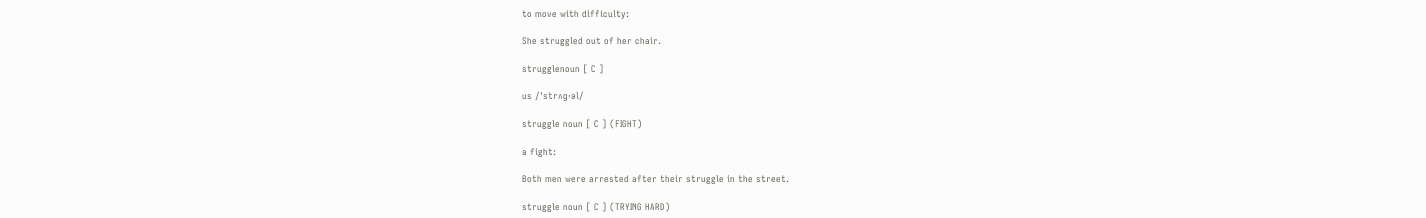to move with difficulty:

She struggled out of her chair.

strugglenoun [ C ]

us /ˈstrʌɡ·əl/

struggle noun [ C ] (FIGHT)

a fight:

Both men were arrested after their struggle in the street.

struggle noun [ C ] (TRYING HARD)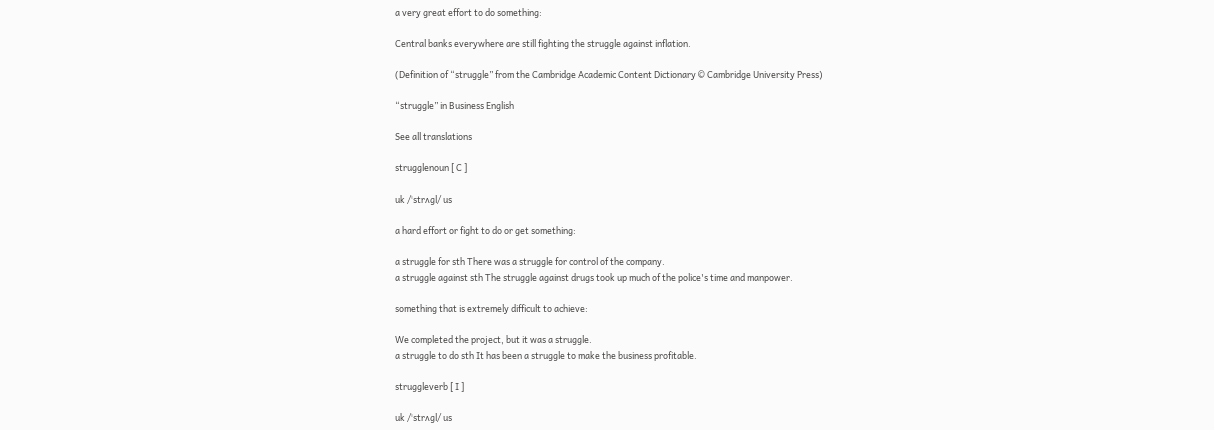a very great effort to do something:

Central banks everywhere are still fighting the struggle against inflation.

(Definition of “struggle” from the Cambridge Academic Content Dictionary © Cambridge University Press)

“struggle” in Business English

See all translations

strugglenoun [ C ]

uk /ˈstrʌɡl/ us

a hard effort or fight to do or get something:

a struggle for sth There was a struggle for control of the company.
a struggle against sth The struggle against drugs took up much of the police's time and manpower.

something that is extremely difficult to achieve:

We completed the project, but it was a struggle.
a struggle to do sth It has been a struggle to make the business profitable.

struggleverb [ I ]

uk /ˈstrʌɡl/ us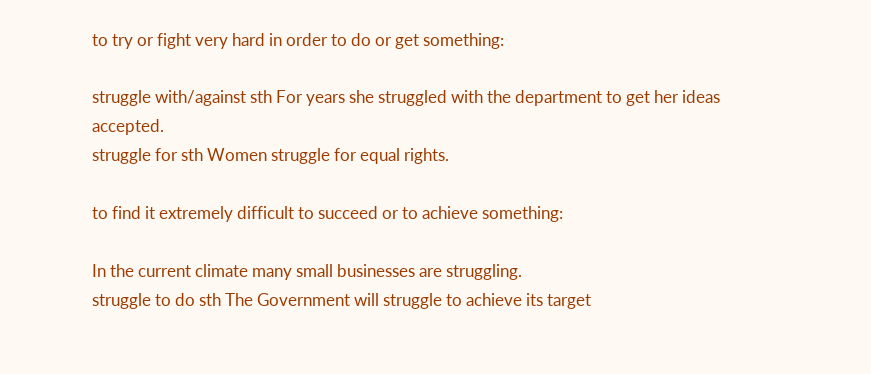to try or fight very hard in order to do or get something:

struggle with/against sth For years she struggled with the department to get her ideas accepted.
struggle for sth Women struggle for equal rights.

to find it extremely difficult to succeed or to achieve something:

In the current climate many small businesses are struggling.
struggle to do sth The Government will struggle to achieve its target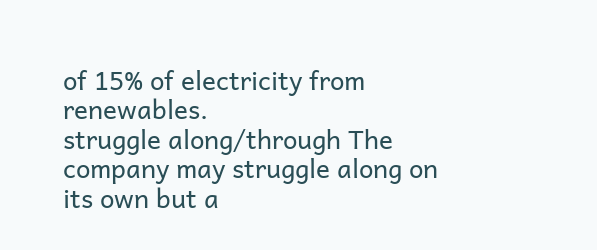of 15% of electricity from renewables.
struggle along/through The company may struggle along on its own but a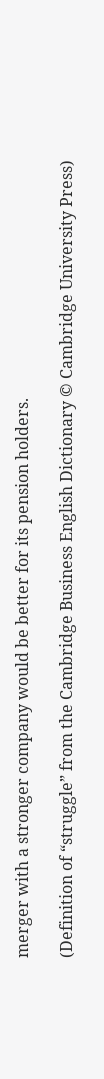merger with a stronger company would be better for its pension holders.

(Definition of “struggle” from the Cambridge Business English Dictionary © Cambridge University Press)